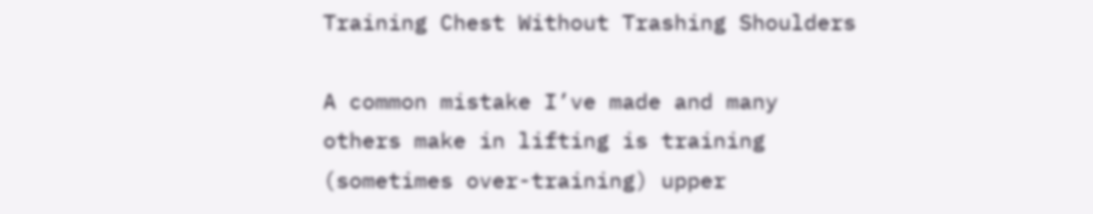Training Chest Without Trashing Shoulders

A common mistake I’ve made and many others make in lifting is training (sometimes over-training) upper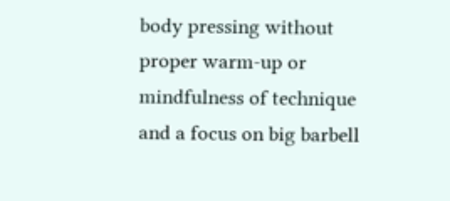body pressing without proper warm-up or mindfulness of technique and a focus on big barbell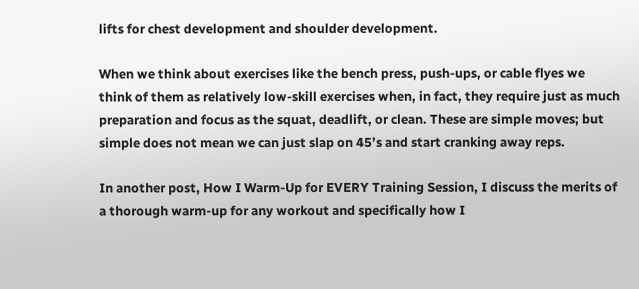lifts for chest development and shoulder development.

When we think about exercises like the bench press, push-ups, or cable flyes we think of them as relatively low-skill exercises when, in fact, they require just as much preparation and focus as the squat, deadlift, or clean. These are simple moves; but simple does not mean we can just slap on 45’s and start cranking away reps.

In another post, How I Warm-Up for EVERY Training Session, I discuss the merits of a thorough warm-up for any workout and specifically how I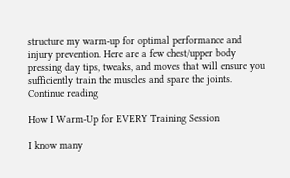structure my warm-up for optimal performance and injury prevention. Here are a few chest/upper body pressing day tips, tweaks, and moves that will ensure you sufficiently train the muscles and spare the joints. Continue reading

How I Warm-Up for EVERY Training Session

I know many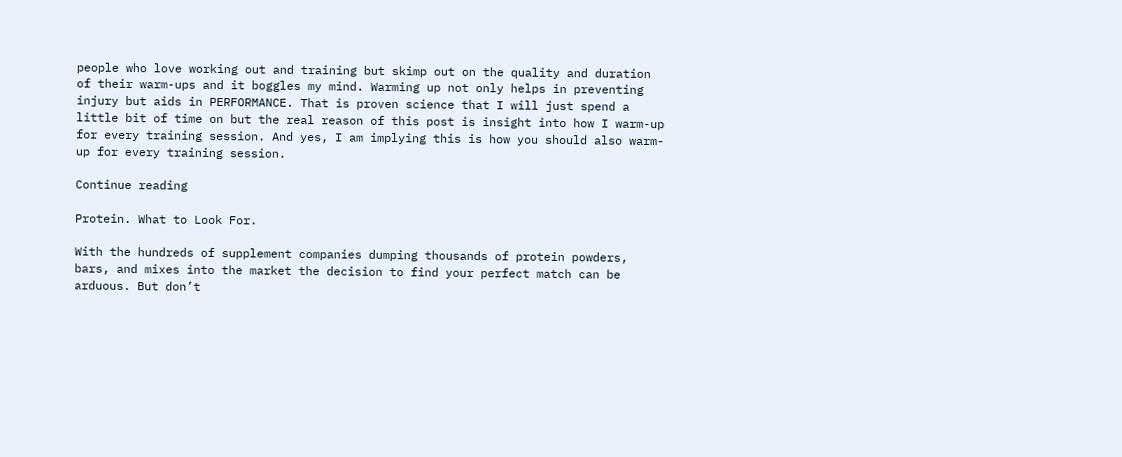people who love working out and training but skimp out on the quality and duration of their warm-ups and it boggles my mind. Warming up not only helps in preventing injury but aids in PERFORMANCE. That is proven science that I will just spend a little bit of time on but the real reason of this post is insight into how I warm-up for every training session. And yes, I am implying this is how you should also warm-up for every training session.

Continue reading

Protein. What to Look For.

With the hundreds of supplement companies dumping thousands of protein powders, bars, and mixes into the market the decision to find your perfect match can be arduous. But don’t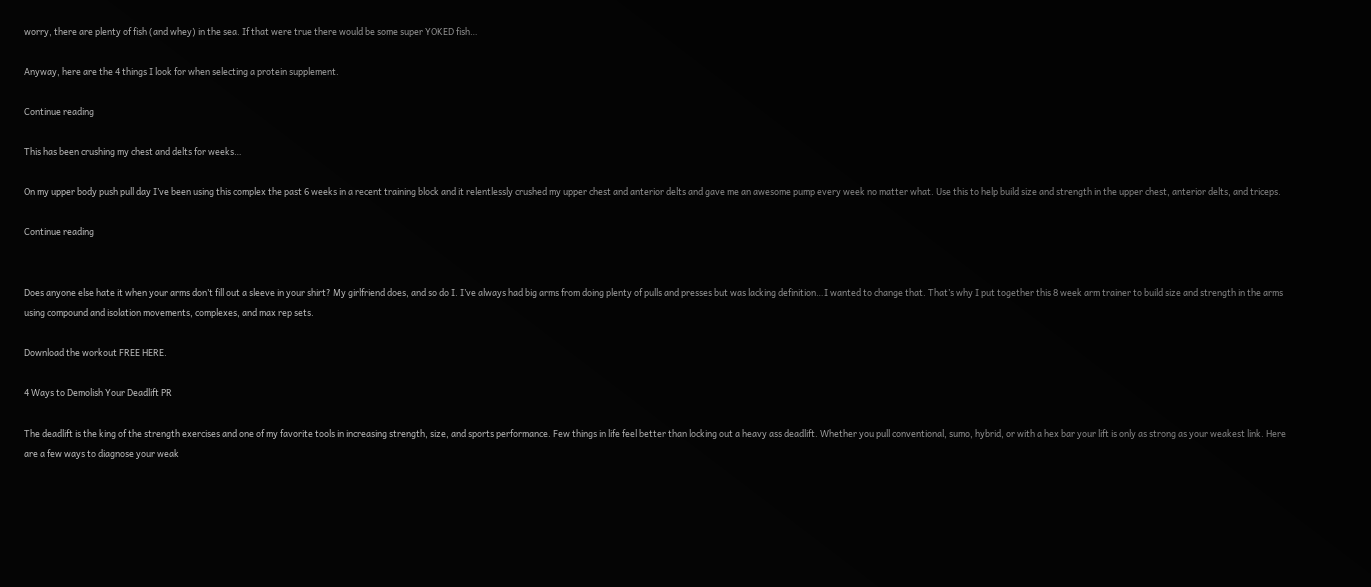worry, there are plenty of fish (and whey) in the sea. If that were true there would be some super YOKED fish…

Anyway, here are the 4 things I look for when selecting a protein supplement.

Continue reading

This has been crushing my chest and delts for weeks…

On my upper body push pull day I’ve been using this complex the past 6 weeks in a recent training block and it relentlessly crushed my upper chest and anterior delts and gave me an awesome pump every week no matter what. Use this to help build size and strength in the upper chest, anterior delts, and triceps.

Continue reading


Does anyone else hate it when your arms don’t fill out a sleeve in your shirt? My girlfriend does, and so do I. I’ve always had big arms from doing plenty of pulls and presses but was lacking definition…I wanted to change that. That’s why I put together this 8 week arm trainer to build size and strength in the arms using compound and isolation movements, complexes, and max rep sets.

Download the workout FREE HERE.

4 Ways to Demolish Your Deadlift PR

The deadlift is the king of the strength exercises and one of my favorite tools in increasing strength, size, and sports performance. Few things in life feel better than locking out a heavy ass deadlift. Whether you pull conventional, sumo, hybrid, or with a hex bar your lift is only as strong as your weakest link. Here are a few ways to diagnose your weak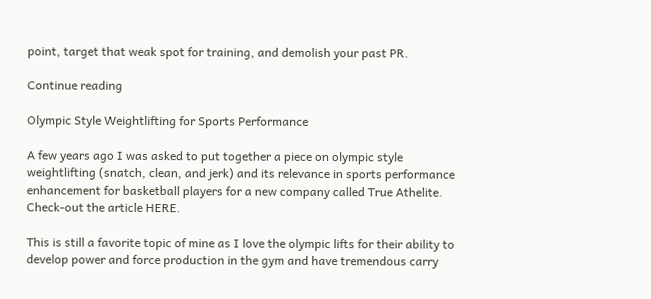point, target that weak spot for training, and demolish your past PR.

Continue reading

Olympic Style Weightlifting for Sports Performance

A few years ago I was asked to put together a piece on olympic style weightlifting (snatch, clean, and jerk) and its relevance in sports performance enhancement for basketball players for a new company called True Athelite. Check-out the article HERE.

This is still a favorite topic of mine as I love the olympic lifts for their ability to develop power and force production in the gym and have tremendous carry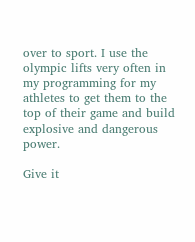over to sport. I use the olympic lifts very often in my programming for my athletes to get them to the top of their game and build explosive and dangerous power.

Give it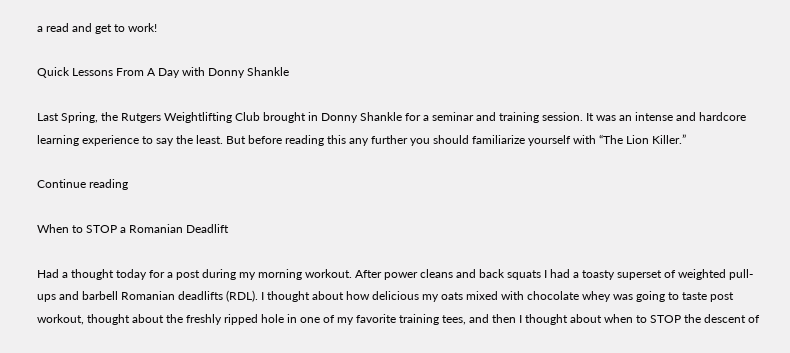a read and get to work!

Quick Lessons From A Day with Donny Shankle

Last Spring, the Rutgers Weightlifting Club brought in Donny Shankle for a seminar and training session. It was an intense and hardcore learning experience to say the least. But before reading this any further you should familiarize yourself with “The Lion Killer.”

Continue reading

When to STOP a Romanian Deadlift

Had a thought today for a post during my morning workout. After power cleans and back squats I had a toasty superset of weighted pull-ups and barbell Romanian deadlifts (RDL). I thought about how delicious my oats mixed with chocolate whey was going to taste post workout, thought about the freshly ripped hole in one of my favorite training tees, and then I thought about when to STOP the descent of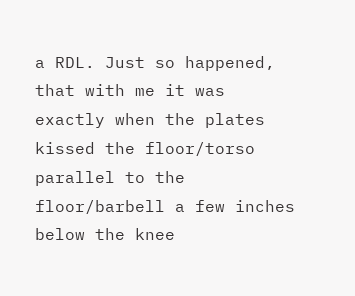a RDL. Just so happened, that with me it was exactly when the plates kissed the floor/torso parallel to the floor/barbell a few inches below the knee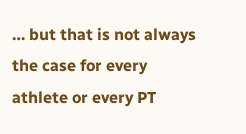… but that is not always the case for every athlete or every PT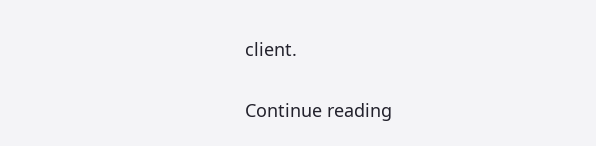client.

Continue reading